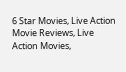6 Star Movies, Live Action Movie Reviews, Live Action Movies,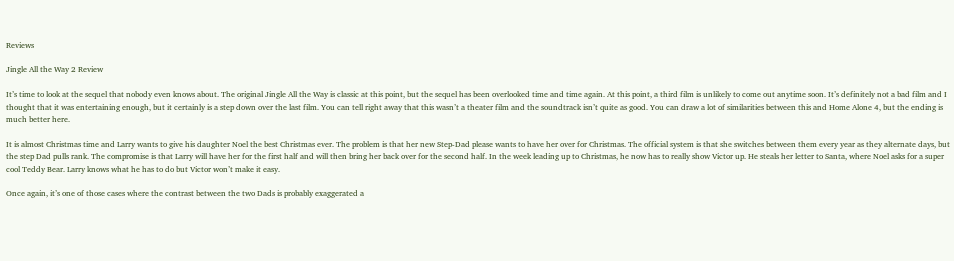Reviews

Jingle All the Way 2 Review

It’s time to look at the sequel that nobody even knows about. The original Jingle All the Way is classic at this point, but the sequel has been overlooked time and time again. At this point, a third film is unlikely to come out anytime soon. It’s definitely not a bad film and I thought that it was entertaining enough, but it certainly is a step down over the last film. You can tell right away that this wasn’t a theater film and the soundtrack isn’t quite as good. You can draw a lot of similarities between this and Home Alone 4, but the ending is much better here.

It is almost Christmas time and Larry wants to give his daughter Noel the best Christmas ever. The problem is that her new Step-Dad please wants to have her over for Christmas. The official system is that she switches between them every year as they alternate days, but the step Dad pulls rank. The compromise is that Larry will have her for the first half and will then bring her back over for the second half. In the week leading up to Christmas, he now has to really show Victor up. He steals her letter to Santa, where Noel asks for a super cool Teddy Bear. Larry knows what he has to do but Victor won’t make it easy.

Once again, it’s one of those cases where the contrast between the two Dads is probably exaggerated a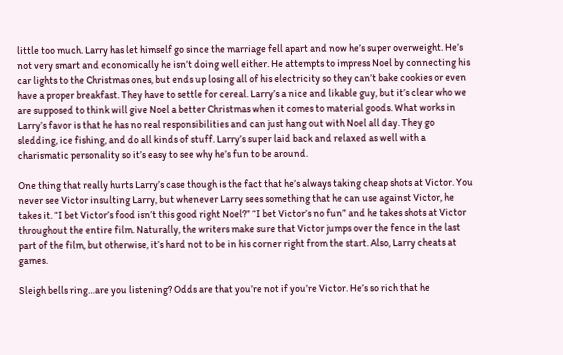little too much. Larry has let himself go since the marriage fell apart and now he’s super overweight. He’s not very smart and economically he isn’t doing well either. He attempts to impress Noel by connecting his car lights to the Christmas ones, but ends up losing all of his electricity so they can’t bake cookies or even have a proper breakfast. They have to settle for cereal. Larry’s a nice and likable guy, but it’s clear who we are supposed to think will give Noel a better Christmas when it comes to material goods. What works in Larry’s favor is that he has no real responsibilities and can just hang out with Noel all day. They go sledding, ice fishing, and do all kinds of stuff. Larry’s super laid back and relaxed as well with a charismatic personality so it’s easy to see why he’s fun to be around.

One thing that really hurts Larry’s case though is the fact that he’s always taking cheap shots at Victor. You never see Victor insulting Larry, but whenever Larry sees something that he can use against Victor, he takes it. “I bet Victor’s food isn’t this good right Noel?” “I bet Victor’s no fun” and he takes shots at Victor throughout the entire film. Naturally, the writers make sure that Victor jumps over the fence in the last part of the film, but otherwise, it’s hard not to be in his corner right from the start. Also, Larry cheats at games.

Sleigh bells ring…are you listening? Odds are that you’re not if you’re Victor. He’s so rich that he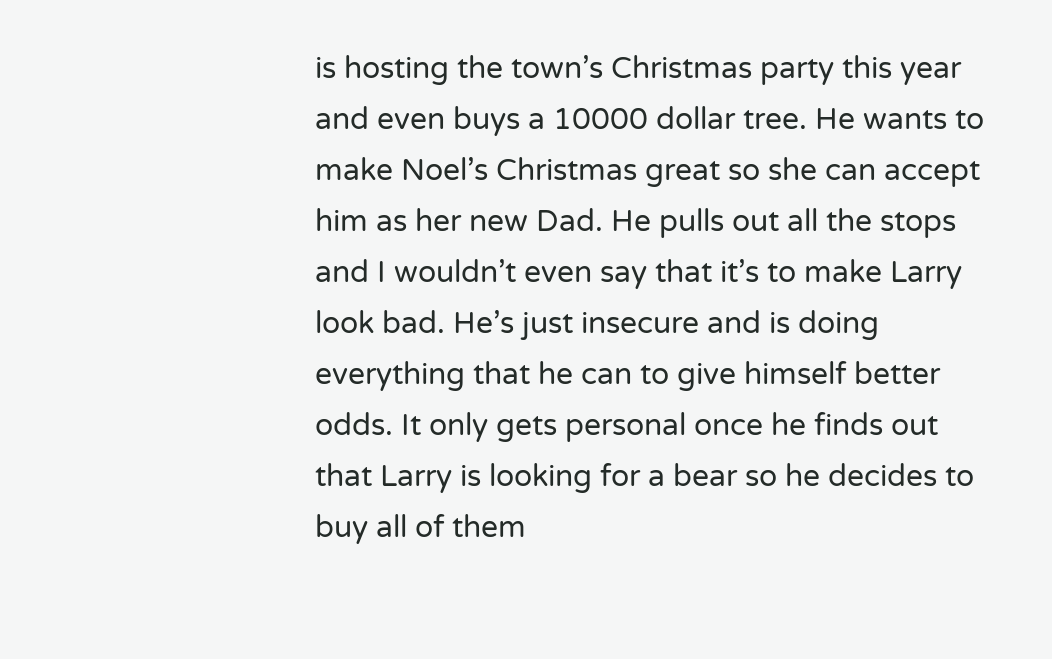is hosting the town’s Christmas party this year and even buys a 10000 dollar tree. He wants to make Noel’s Christmas great so she can accept him as her new Dad. He pulls out all the stops and I wouldn’t even say that it’s to make Larry look bad. He’s just insecure and is doing everything that he can to give himself better odds. It only gets personal once he finds out that Larry is looking for a bear so he decides to buy all of them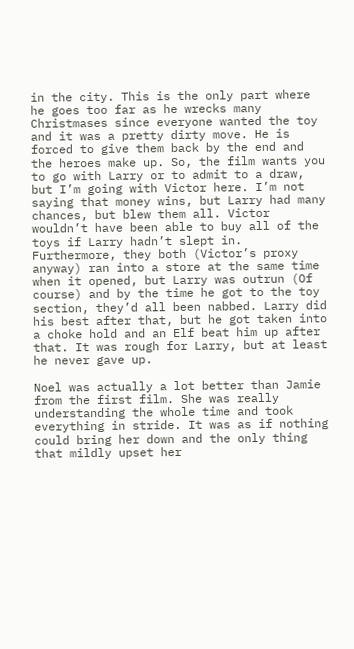in the city. This is the only part where he goes too far as he wrecks many Christmases since everyone wanted the toy and it was a pretty dirty move. He is forced to give them back by the end and the heroes make up. So, the film wants you to go with Larry or to admit to a draw, but I’m going with Victor here. I’m not saying that money wins, but Larry had many chances, but blew them all. Victor wouldn’t have been able to buy all of the toys if Larry hadn’t slept in. Furthermore, they both (Victor’s proxy anyway) ran into a store at the same time when it opened, but Larry was outrun (Of course) and by the time he got to the toy section, they’d all been nabbed. Larry did his best after that, but he got taken into a choke hold and an Elf beat him up after that. It was rough for Larry, but at least he never gave up.

Noel was actually a lot better than Jamie from the first film. She was really understanding the whole time and took everything in stride. It was as if nothing could bring her down and the only thing that mildly upset her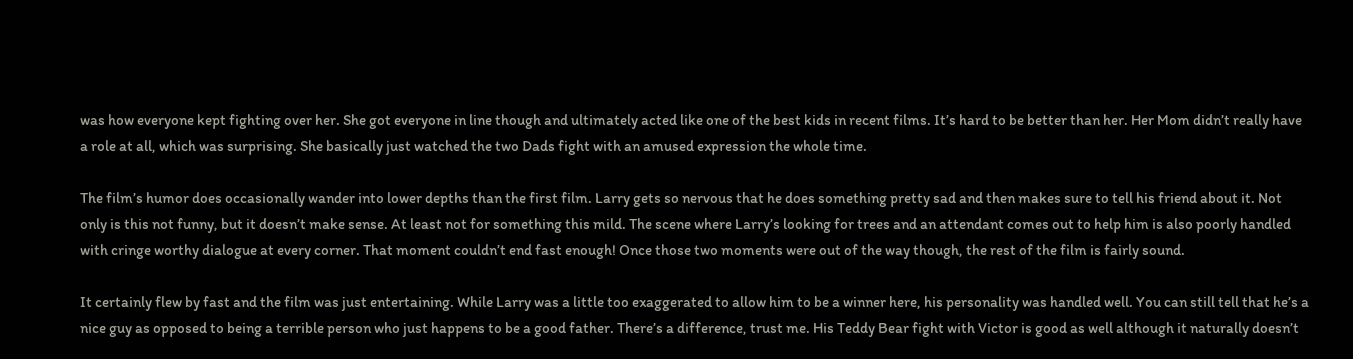was how everyone kept fighting over her. She got everyone in line though and ultimately acted like one of the best kids in recent films. It’s hard to be better than her. Her Mom didn’t really have a role at all, which was surprising. She basically just watched the two Dads fight with an amused expression the whole time.

The film’s humor does occasionally wander into lower depths than the first film. Larry gets so nervous that he does something pretty sad and then makes sure to tell his friend about it. Not only is this not funny, but it doesn’t make sense. At least not for something this mild. The scene where Larry’s looking for trees and an attendant comes out to help him is also poorly handled with cringe worthy dialogue at every corner. That moment couldn’t end fast enough! Once those two moments were out of the way though, the rest of the film is fairly sound.

It certainly flew by fast and the film was just entertaining. While Larry was a little too exaggerated to allow him to be a winner here, his personality was handled well. You can still tell that he’s a nice guy as opposed to being a terrible person who just happens to be a good father. There’s a difference, trust me. His Teddy Bear fight with Victor is good as well although it naturally doesn’t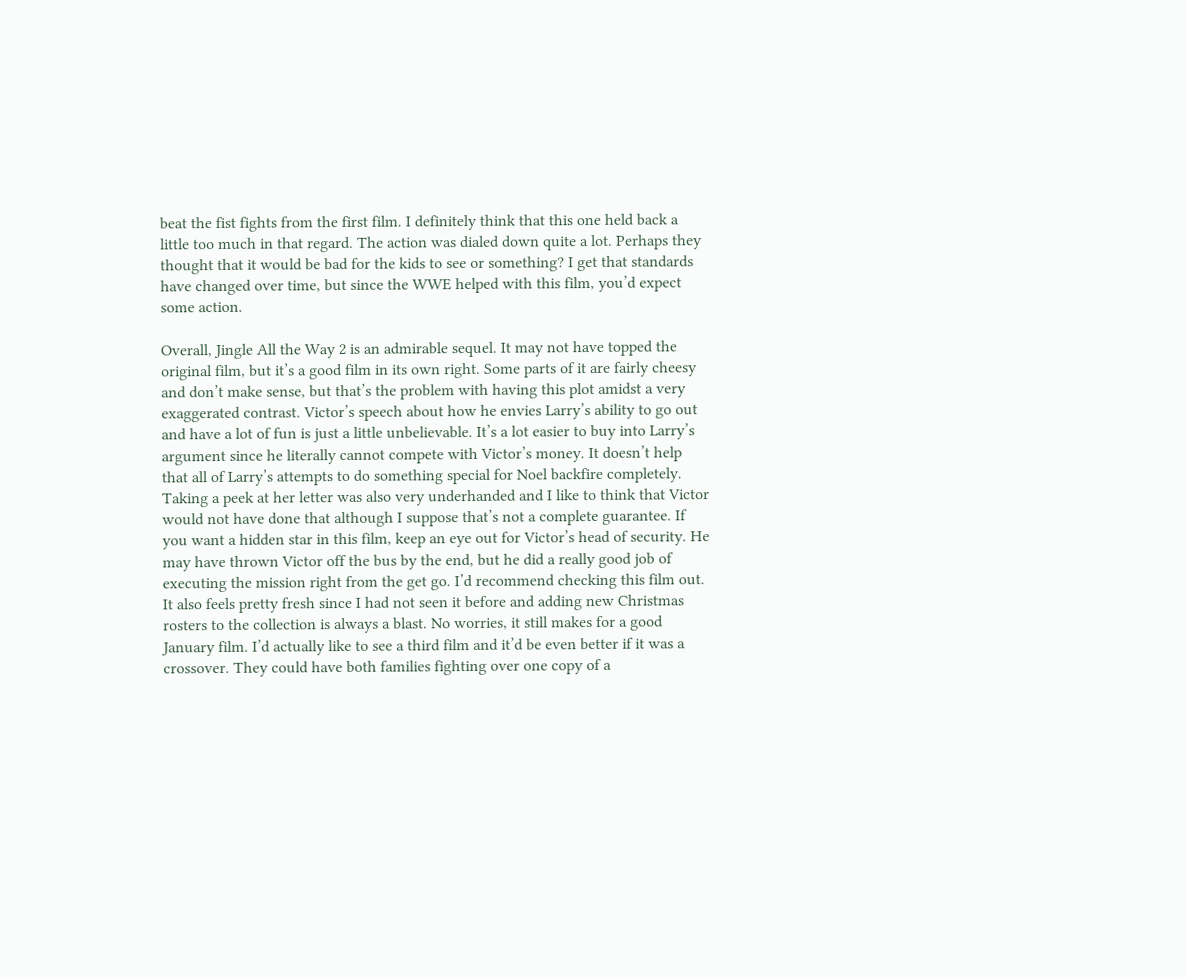beat the fist fights from the first film. I definitely think that this one held back a little too much in that regard. The action was dialed down quite a lot. Perhaps they thought that it would be bad for the kids to see or something? I get that standards have changed over time, but since the WWE helped with this film, you’d expect some action.

Overall, Jingle All the Way 2 is an admirable sequel. It may not have topped the original film, but it’s a good film in its own right. Some parts of it are fairly cheesy and don’t make sense, but that’s the problem with having this plot amidst a very exaggerated contrast. Victor’s speech about how he envies Larry’s ability to go out and have a lot of fun is just a little unbelievable. It’s a lot easier to buy into Larry’s argument since he literally cannot compete with Victor’s money. It doesn’t help that all of Larry’s attempts to do something special for Noel backfire completely. Taking a peek at her letter was also very underhanded and I like to think that Victor would not have done that although I suppose that’s not a complete guarantee. If you want a hidden star in this film, keep an eye out for Victor’s head of security. He may have thrown Victor off the bus by the end, but he did a really good job of executing the mission right from the get go. I’d recommend checking this film out. It also feels pretty fresh since I had not seen it before and adding new Christmas rosters to the collection is always a blast. No worries, it still makes for a good January film. I’d actually like to see a third film and it’d be even better if it was a crossover. They could have both families fighting over one copy of a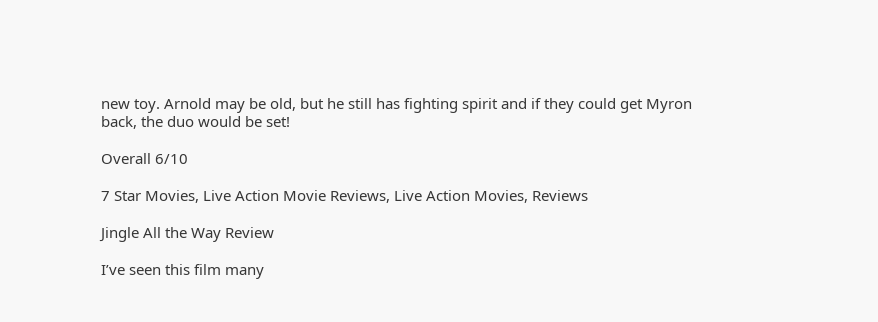new toy. Arnold may be old, but he still has fighting spirit and if they could get Myron back, the duo would be set!

Overall 6/10

7 Star Movies, Live Action Movie Reviews, Live Action Movies, Reviews

Jingle All the Way Review

I’ve seen this film many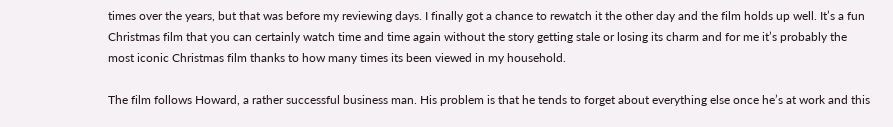times over the years, but that was before my reviewing days. I finally got a chance to rewatch it the other day and the film holds up well. It’s a fun Christmas film that you can certainly watch time and time again without the story getting stale or losing its charm and for me it’s probably the most iconic Christmas film thanks to how many times its been viewed in my household.

The film follows Howard, a rather successful business man. His problem is that he tends to forget about everything else once he’s at work and this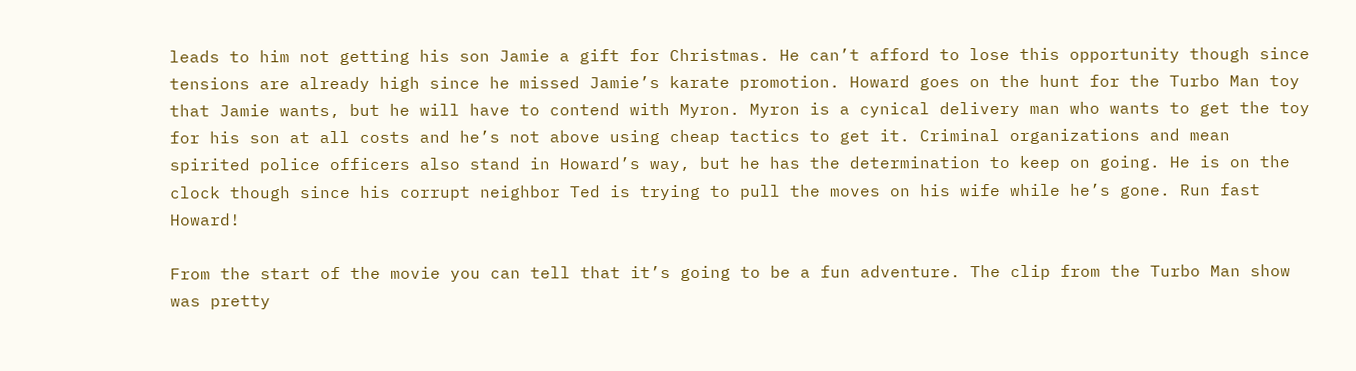leads to him not getting his son Jamie a gift for Christmas. He can’t afford to lose this opportunity though since tensions are already high since he missed Jamie’s karate promotion. Howard goes on the hunt for the Turbo Man toy that Jamie wants, but he will have to contend with Myron. Myron is a cynical delivery man who wants to get the toy for his son at all costs and he’s not above using cheap tactics to get it. Criminal organizations and mean spirited police officers also stand in Howard’s way, but he has the determination to keep on going. He is on the clock though since his corrupt neighbor Ted is trying to pull the moves on his wife while he’s gone. Run fast Howard!

From the start of the movie you can tell that it’s going to be a fun adventure. The clip from the Turbo Man show was pretty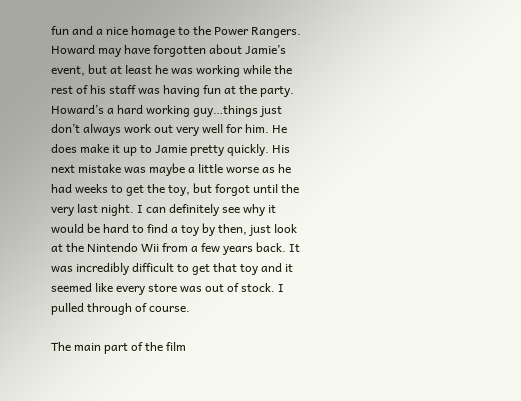fun and a nice homage to the Power Rangers. Howard may have forgotten about Jamie’s event, but at least he was working while the rest of his staff was having fun at the party. Howard’s a hard working guy…things just don’t always work out very well for him. He does make it up to Jamie pretty quickly. His next mistake was maybe a little worse as he had weeks to get the toy, but forgot until the very last night. I can definitely see why it would be hard to find a toy by then, just look at the Nintendo Wii from a few years back. It was incredibly difficult to get that toy and it seemed like every store was out of stock. I pulled through of course.

The main part of the film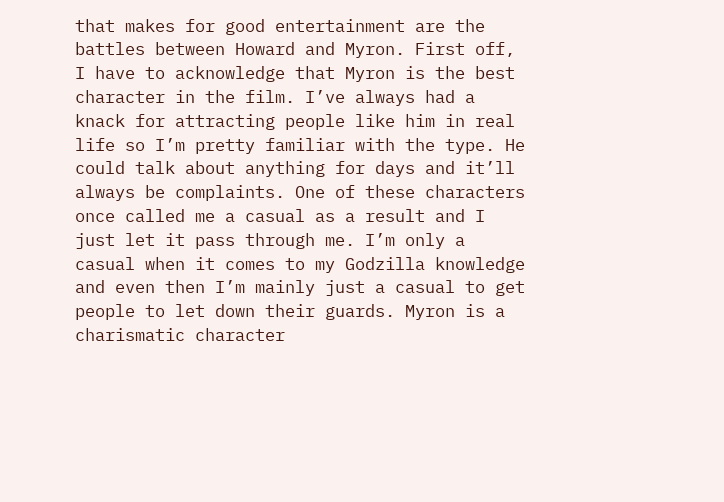that makes for good entertainment are the battles between Howard and Myron. First off, I have to acknowledge that Myron is the best character in the film. I’ve always had a knack for attracting people like him in real life so I’m pretty familiar with the type. He could talk about anything for days and it’ll always be complaints. One of these characters once called me a casual as a result and I just let it pass through me. I’m only a casual when it comes to my Godzilla knowledge and even then I’m mainly just a casual to get people to let down their guards. Myron is a charismatic character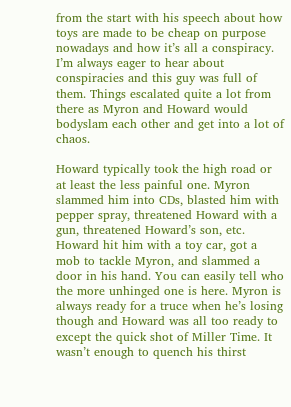from the start with his speech about how toys are made to be cheap on purpose nowadays and how it’s all a conspiracy. I’m always eager to hear about conspiracies and this guy was full of them. Things escalated quite a lot from there as Myron and Howard would bodyslam each other and get into a lot of chaos.

Howard typically took the high road or at least the less painful one. Myron slammed him into CDs, blasted him with pepper spray, threatened Howard with a gun, threatened Howard’s son, etc. Howard hit him with a toy car, got a mob to tackle Myron, and slammed a door in his hand. You can easily tell who the more unhinged one is here. Myron is always ready for a truce when he’s losing though and Howard was all too ready to except the quick shot of Miller Time. It wasn’t enough to quench his thirst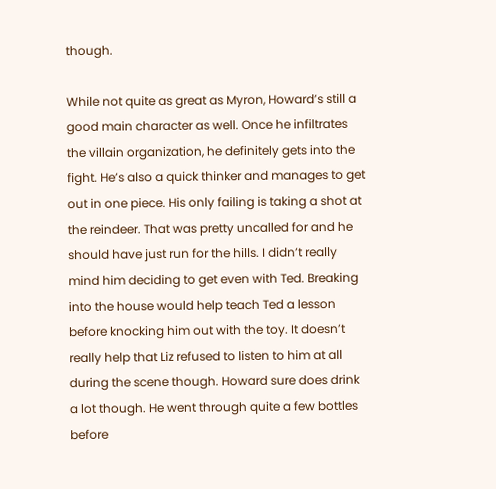though.

While not quite as great as Myron, Howard’s still a good main character as well. Once he infiltrates the villain organization, he definitely gets into the fight. He’s also a quick thinker and manages to get out in one piece. His only failing is taking a shot at the reindeer. That was pretty uncalled for and he should have just run for the hills. I didn’t really mind him deciding to get even with Ted. Breaking into the house would help teach Ted a lesson before knocking him out with the toy. It doesn’t really help that Liz refused to listen to him at all during the scene though. Howard sure does drink a lot though. He went through quite a few bottles before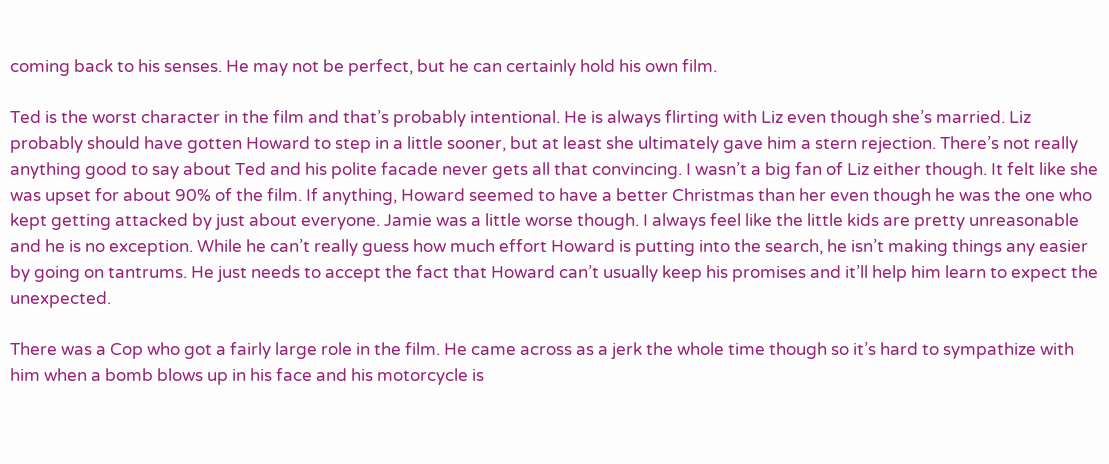coming back to his senses. He may not be perfect, but he can certainly hold his own film.

Ted is the worst character in the film and that’s probably intentional. He is always flirting with Liz even though she’s married. Liz probably should have gotten Howard to step in a little sooner, but at least she ultimately gave him a stern rejection. There’s not really anything good to say about Ted and his polite facade never gets all that convincing. I wasn’t a big fan of Liz either though. It felt like she was upset for about 90% of the film. If anything, Howard seemed to have a better Christmas than her even though he was the one who kept getting attacked by just about everyone. Jamie was a little worse though. I always feel like the little kids are pretty unreasonable and he is no exception. While he can’t really guess how much effort Howard is putting into the search, he isn’t making things any easier by going on tantrums. He just needs to accept the fact that Howard can’t usually keep his promises and it’ll help him learn to expect the unexpected.

There was a Cop who got a fairly large role in the film. He came across as a jerk the whole time though so it’s hard to sympathize with him when a bomb blows up in his face and his motorcycle is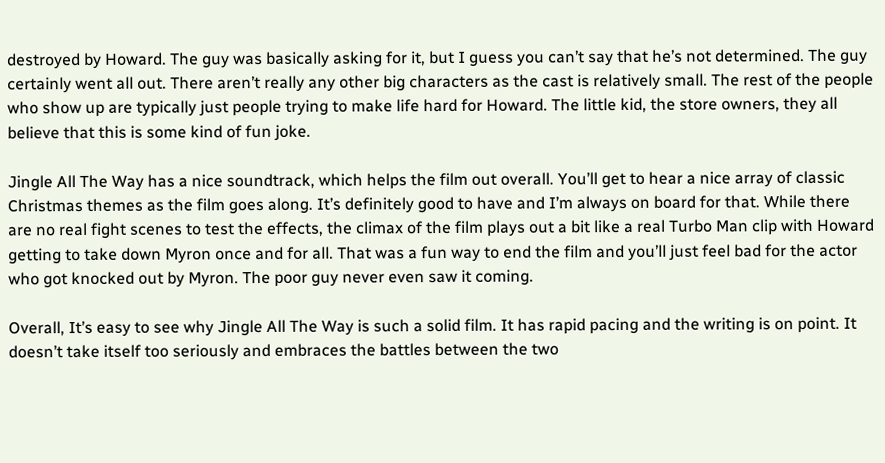destroyed by Howard. The guy was basically asking for it, but I guess you can’t say that he’s not determined. The guy certainly went all out. There aren’t really any other big characters as the cast is relatively small. The rest of the people who show up are typically just people trying to make life hard for Howard. The little kid, the store owners, they all believe that this is some kind of fun joke.

Jingle All The Way has a nice soundtrack, which helps the film out overall. You’ll get to hear a nice array of classic Christmas themes as the film goes along. It’s definitely good to have and I’m always on board for that. While there are no real fight scenes to test the effects, the climax of the film plays out a bit like a real Turbo Man clip with Howard getting to take down Myron once and for all. That was a fun way to end the film and you’ll just feel bad for the actor who got knocked out by Myron. The poor guy never even saw it coming.

Overall, It’s easy to see why Jingle All The Way is such a solid film. It has rapid pacing and the writing is on point. It doesn’t take itself too seriously and embraces the battles between the two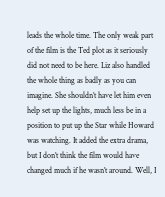leads the whole time. The only weak part of the film is the Ted plot as it seriously did not need to be here. Liz also handled the whole thing as badly as you can imagine. She shouldn’t have let him even help set up the lights, much less be in a position to put up the Star while Howard was watching. It added the extra drama, but I don’t think the film would have changed much if he wasn’t around. Well, I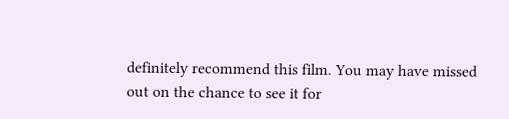definitely recommend this film. You may have missed out on the chance to see it for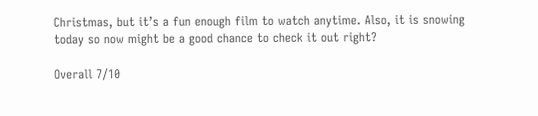Christmas, but it’s a fun enough film to watch anytime. Also, it is snowing today so now might be a good chance to check it out right?

Overall 7/10